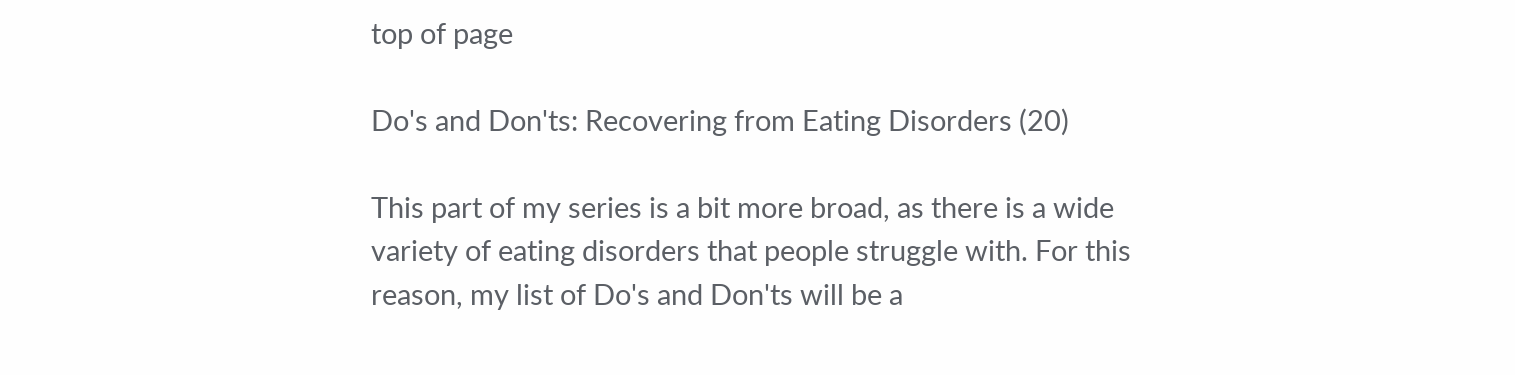top of page

Do's and Don'ts: Recovering from Eating Disorders (20)

This part of my series is a bit more broad, as there is a wide variety of eating disorders that people struggle with. For this reason, my list of Do's and Don'ts will be a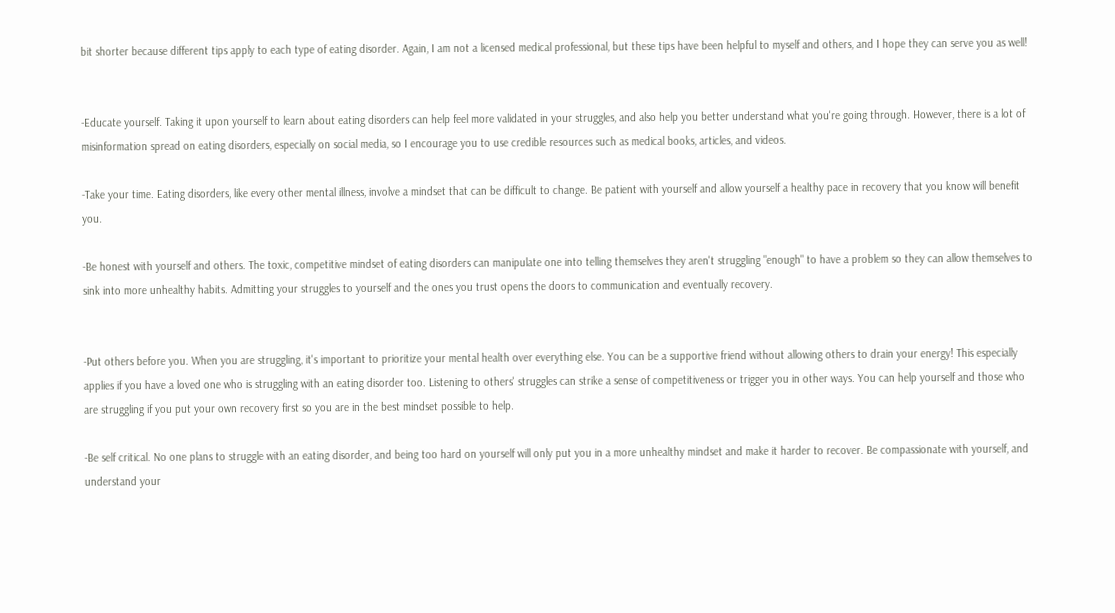bit shorter because different tips apply to each type of eating disorder. Again, I am not a licensed medical professional, but these tips have been helpful to myself and others, and I hope they can serve you as well!


-Educate yourself. Taking it upon yourself to learn about eating disorders can help feel more validated in your struggles, and also help you better understand what you're going through. However, there is a lot of misinformation spread on eating disorders, especially on social media, so I encourage you to use credible resources such as medical books, articles, and videos.

-Take your time. Eating disorders, like every other mental illness, involve a mindset that can be difficult to change. Be patient with yourself and allow yourself a healthy pace in recovery that you know will benefit you.

-Be honest with yourself and others. The toxic, competitive mindset of eating disorders can manipulate one into telling themselves they aren't struggling "enough" to have a problem so they can allow themselves to sink into more unhealthy habits. Admitting your struggles to yourself and the ones you trust opens the doors to communication and eventually recovery.


-Put others before you. When you are struggling, it's important to prioritize your mental health over everything else. You can be a supportive friend without allowing others to drain your energy! This especially applies if you have a loved one who is struggling with an eating disorder too. Listening to others' struggles can strike a sense of competitiveness or trigger you in other ways. You can help yourself and those who are struggling if you put your own recovery first so you are in the best mindset possible to help.

-Be self critical. No one plans to struggle with an eating disorder, and being too hard on yourself will only put you in a more unhealthy mindset and make it harder to recover. Be compassionate with yourself, and understand your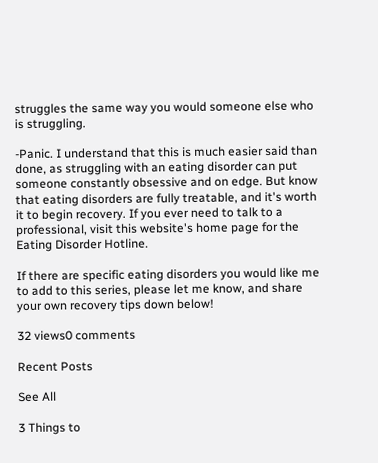struggles the same way you would someone else who is struggling.

-Panic. I understand that this is much easier said than done, as struggling with an eating disorder can put someone constantly obsessive and on edge. But know that eating disorders are fully treatable, and it's worth it to begin recovery. If you ever need to talk to a professional, visit this website's home page for the Eating Disorder Hotline.

If there are specific eating disorders you would like me to add to this series, please let me know, and share your own recovery tips down below!

32 views0 comments

Recent Posts

See All

3 Things to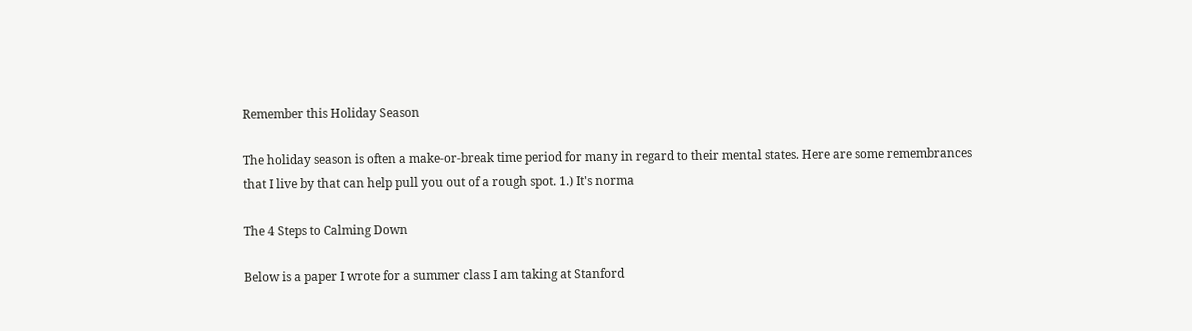Remember this Holiday Season

The holiday season is often a make-or-break time period for many in regard to their mental states. Here are some remembrances that I live by that can help pull you out of a rough spot. 1.) It's norma

The 4 Steps to Calming Down

Below is a paper I wrote for a summer class I am taking at Stanford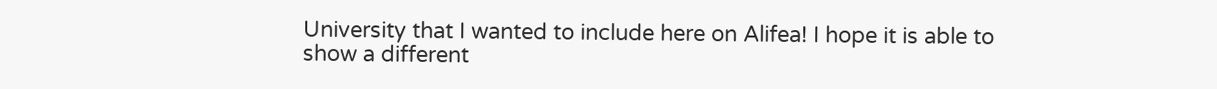University that I wanted to include here on Alifea! I hope it is able to show a different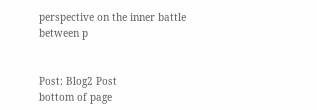perspective on the inner battle between p


Post: Blog2 Post
bottom of page